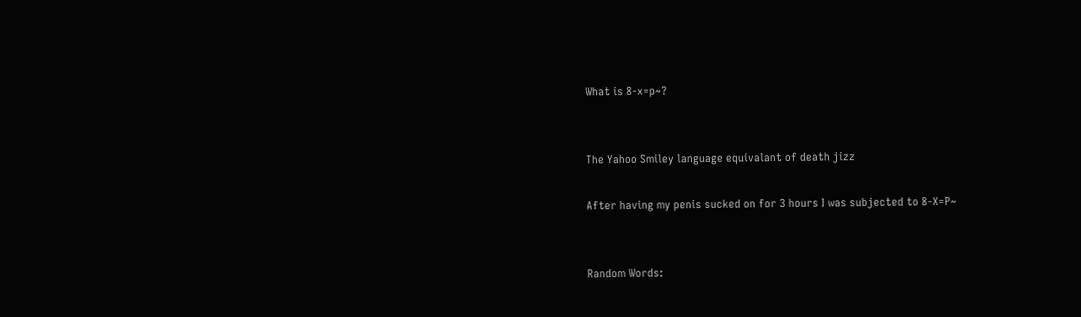What is 8-x=p~?


The Yahoo Smiley language equivalant of death jizz

After having my penis sucked on for 3 hours I was subjected to 8-X=P~


Random Words: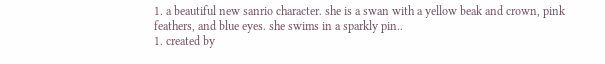1. a beautiful new sanrio character. she is a swan with a yellow beak and crown, pink feathers, and blue eyes. she swims in a sparkly pin..
1. created by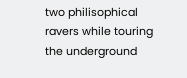two philisophical ravers while touring the underground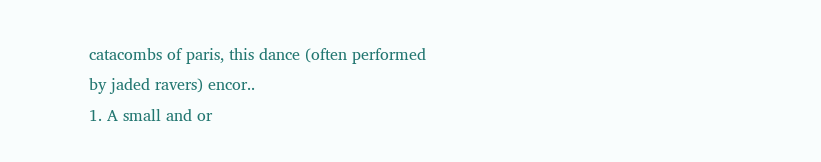catacombs of paris, this dance (often performed by jaded ravers) encor..
1. A small and or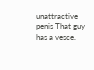unattractive penis That guy has a vesce.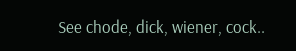See chode, dick, wiener, cock..